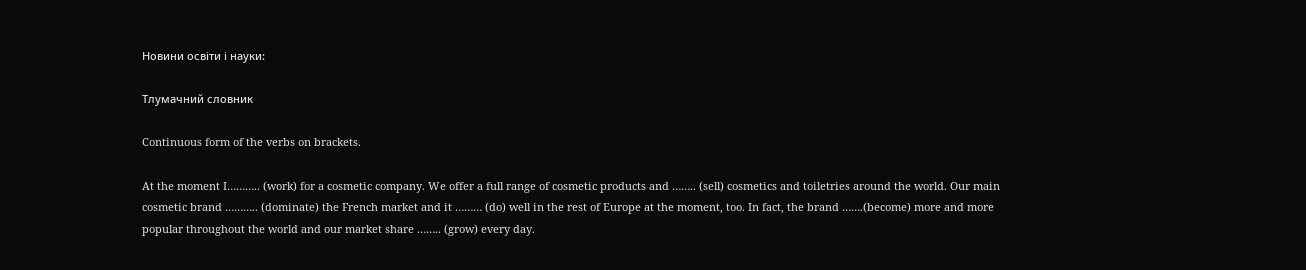Новини освіти і науки:

Тлумачний словник

Continuous form of the verbs on brackets.

At the moment I……….. (work) for a cosmetic company. We offer a full range of cosmetic products and …….. (sell) cosmetics and toiletries around the world. Our main cosmetic brand ……….. (dominate) the French market and it ……… (do) well in the rest of Europe at the moment, too. In fact, the brand …….(become) more and more popular throughout the world and our market share …….. (grow) every day.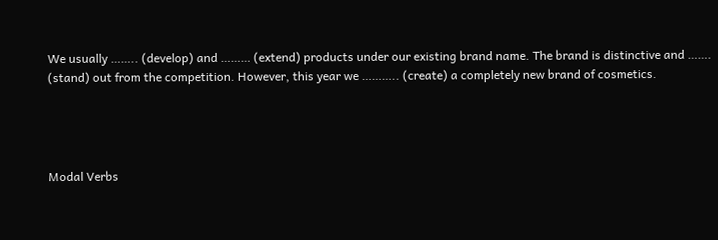We usually …….. (develop) and ……… (extend) products under our existing brand name. The brand is distinctive and ……. (stand) out from the competition. However, this year we ……….. (create) a completely new brand of cosmetics.




Modal Verbs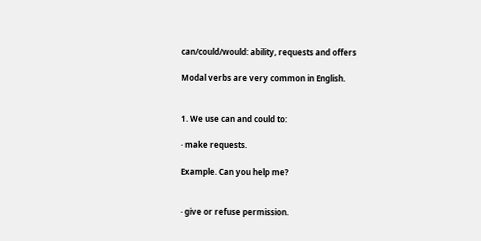can/could/would: ability, requests and offers

Modal verbs are very common in English.


1. We use can and could to:

· make requests.

Example. Can you help me?


· give or refuse permission.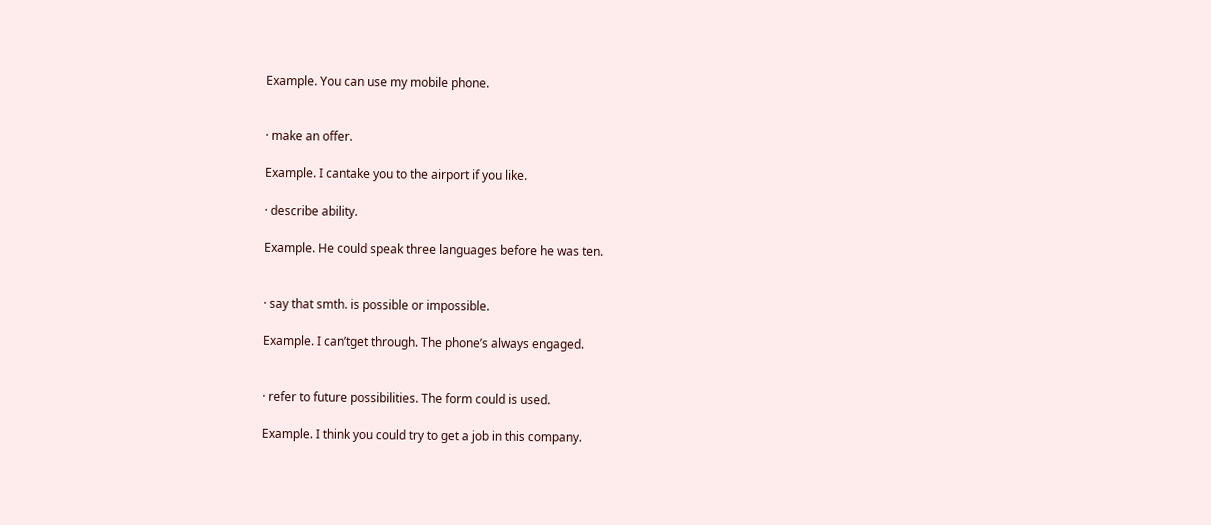Example. You can use my mobile phone.


· make an offer.

Example. I cantake you to the airport if you like.

· describe ability.

Example. He could speak three languages before he was ten.


· say that smth. is possible or impossible.

Example. I can’tget through. The phone’s always engaged.


· refer to future possibilities. The form could is used.

Example. I think you could try to get a job in this company.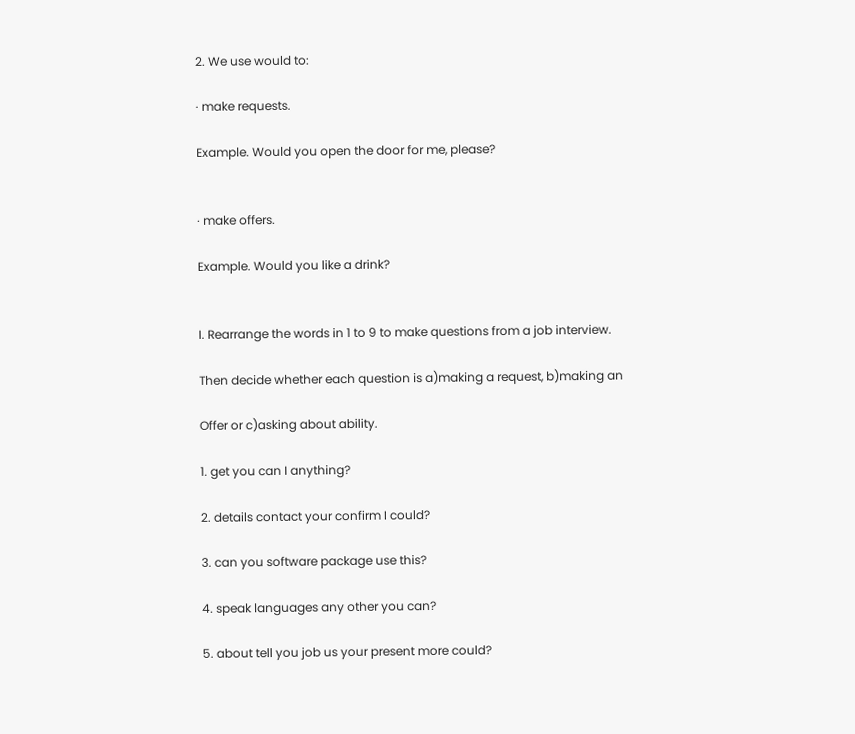2. We use would to:

· make requests.

Example. Would you open the door for me, please?


· make offers.

Example. Would you like a drink?


I. Rearrange the words in 1 to 9 to make questions from a job interview.

Then decide whether each question is a)making a request, b)making an

Offer or c)asking about ability.

1. get you can I anything?

2. details contact your confirm I could?

3. can you software package use this?

4. speak languages any other you can?

5. about tell you job us your present more could?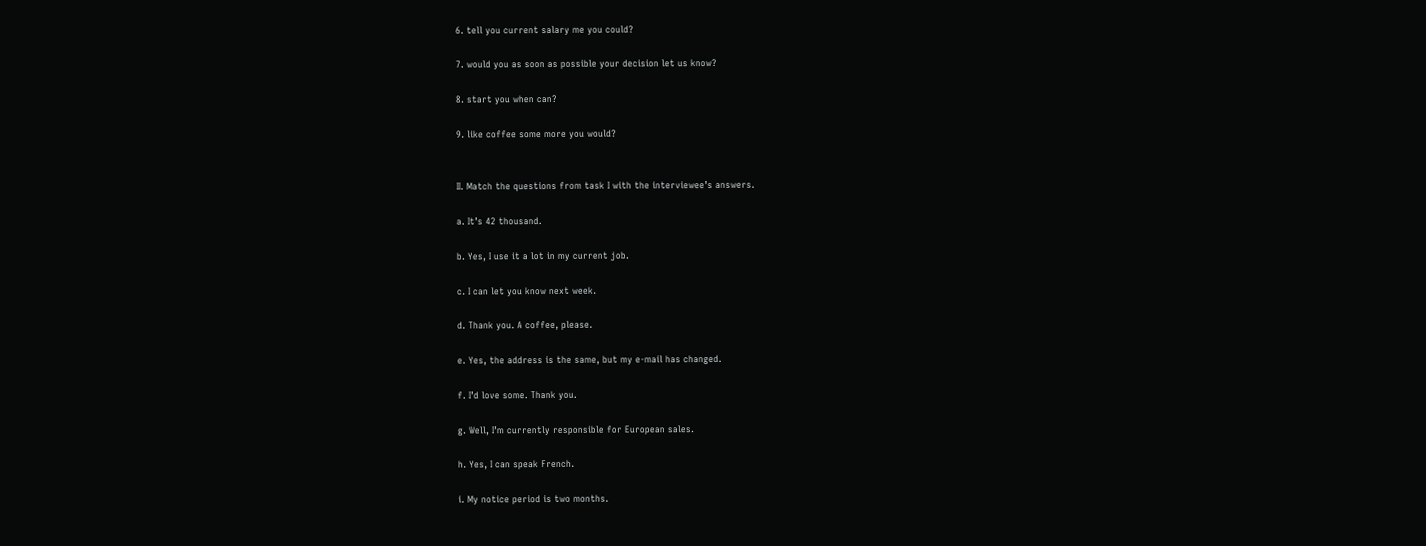6. tell you current salary me you could?

7. would you as soon as possible your decision let us know?

8. start you when can?

9. like coffee some more you would?


II. Match the questions from task I with the interviewee’s answers.

a. It’s 42 thousand.

b. Yes, I use it a lot in my current job.

c. I can let you know next week.

d. Thank you. A coffee, please.

e. Yes, the address is the same, but my e-mail has changed.

f. I’d love some. Thank you.

g. Well, I’m currently responsible for European sales.

h. Yes, I can speak French.

i. My notice period is two months.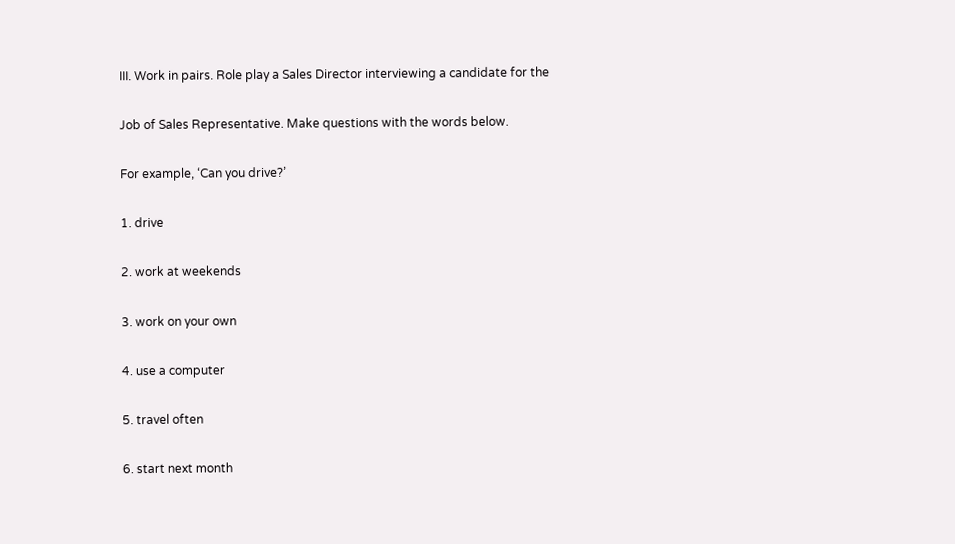III. Work in pairs. Role play a Sales Director interviewing a candidate for the

Job of Sales Representative. Make questions with the words below.

For example, ‘Can you drive?’

1. drive

2. work at weekends

3. work on your own

4. use a computer

5. travel often

6. start next month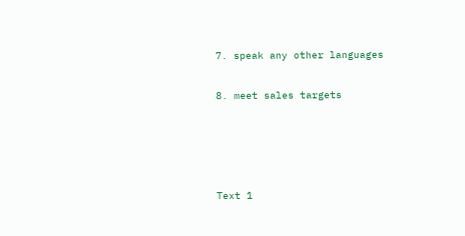7. speak any other languages

8. meet sales targets




Text 1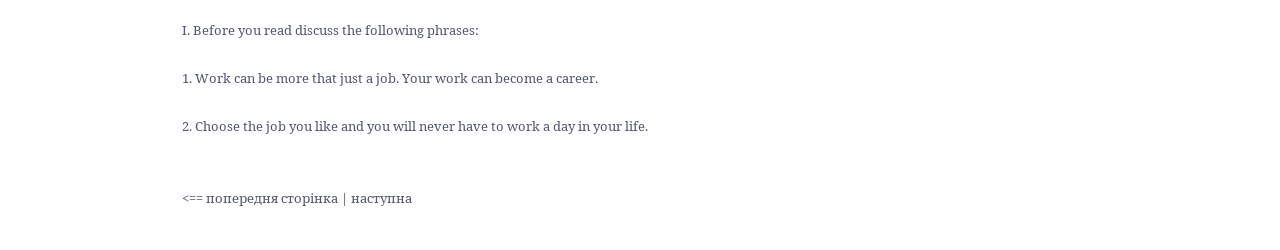I. Before you read discuss the following phrases:

1. Work can be more that just a job. Your work can become a career.

2. Choose the job you like and you will never have to work a day in your life.


<== попередня сторінка | наступна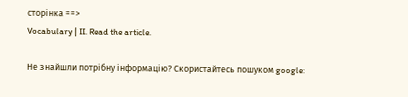сторінка ==>
Vocabulary | II. Read the article.

Не знайшли потрібну інформацію? Скористайтесь пошуком google: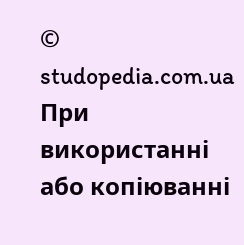© studopedia.com.ua При використанні або копіюванні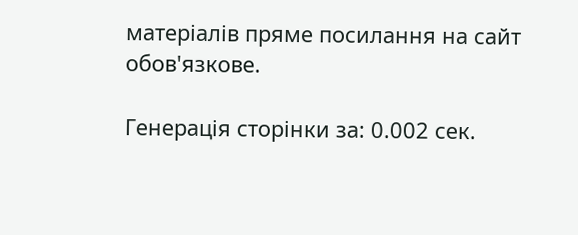матеріалів пряме посилання на сайт обов'язкове.

Генерація сторінки за: 0.002 сек.